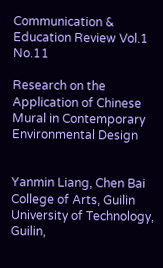Communication & Education Review Vol.1 No.11

Research on the Application of Chinese Mural in Contemporary Environmental Design


Yanmin Liang, Chen Bai
College of Arts, Guilin University of Technology, Guilin,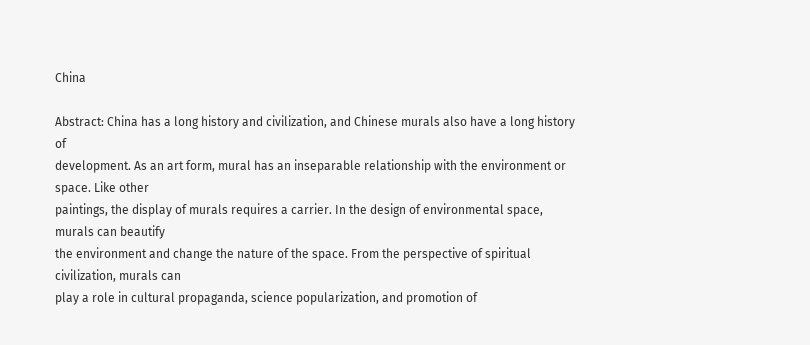China

Abstract: China has a long history and civilization, and Chinese murals also have a long history of
development. As an art form, mural has an inseparable relationship with the environment or space. Like other
paintings, the display of murals requires a carrier. In the design of environmental space, murals can beautify
the environment and change the nature of the space. From the perspective of spiritual civilization, murals can
play a role in cultural propaganda, science popularization, and promotion of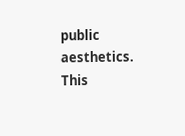public aesthetics. This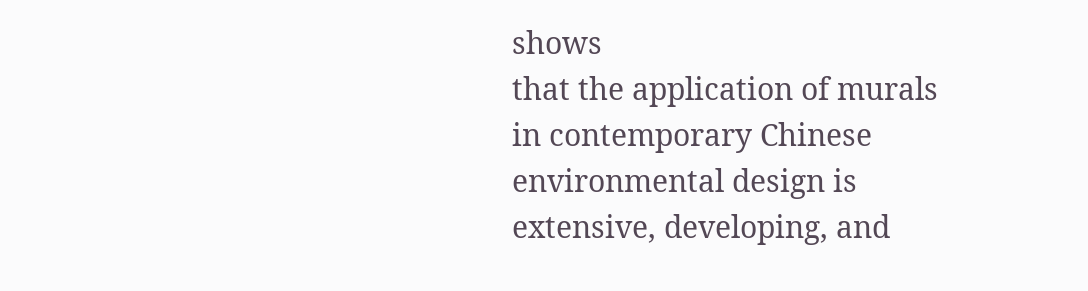shows
that the application of murals in contemporary Chinese environmental design is extensive, developing, and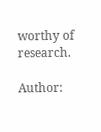worthy of research.

Author: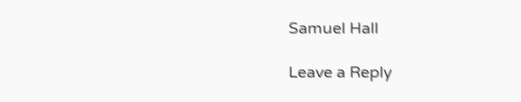Samuel Hall

Leave a Reply